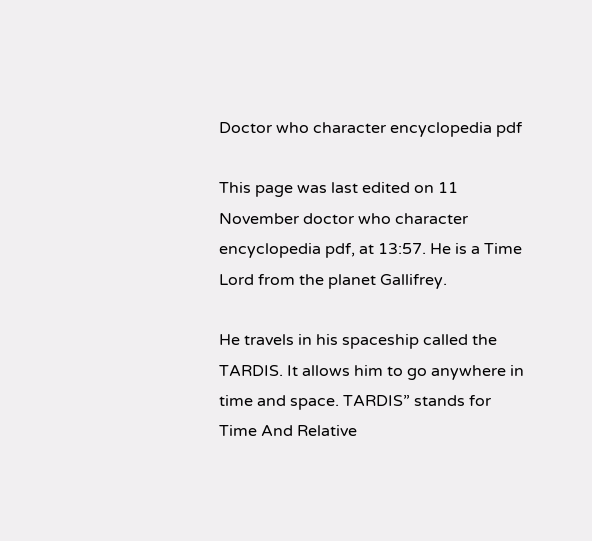Doctor who character encyclopedia pdf

This page was last edited on 11 November doctor who character encyclopedia pdf, at 13:57. He is a Time Lord from the planet Gallifrey.

He travels in his spaceship called the TARDIS. It allows him to go anywhere in time and space. TARDIS” stands for Time And Relative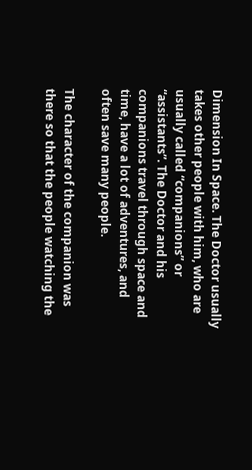Dimension In Space. The Doctor usually takes other people with him, who are usually called “companions” or “assistants”. The Doctor and his companions travel through space and time, have a lot of adventures, and often save many people.

The character of the companion was there so that the people watching the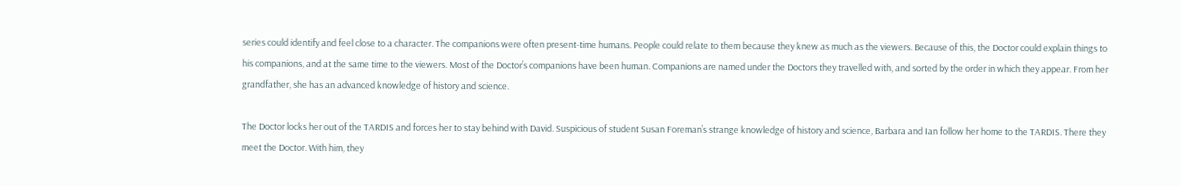series could identify and feel close to a character. The companions were often present-time humans. People could relate to them because they knew as much as the viewers. Because of this, the Doctor could explain things to his companions, and at the same time to the viewers. Most of the Doctor’s companions have been human. Companions are named under the Doctors they travelled with, and sorted by the order in which they appear. From her grandfather, she has an advanced knowledge of history and science.

The Doctor locks her out of the TARDIS and forces her to stay behind with David. Suspicious of student Susan Foreman’s strange knowledge of history and science, Barbara and Ian follow her home to the TARDIS. There they meet the Doctor. With him, they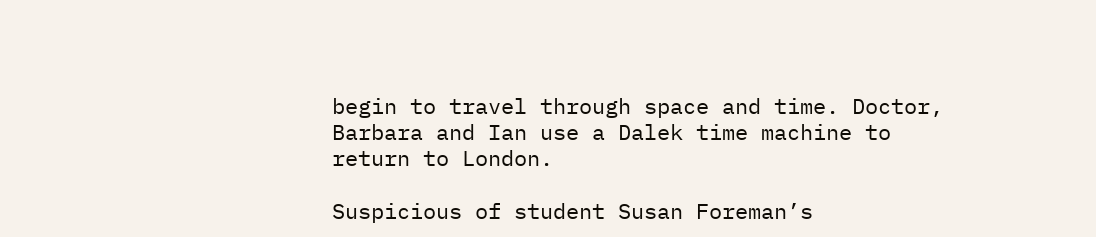begin to travel through space and time. Doctor, Barbara and Ian use a Dalek time machine to return to London.

Suspicious of student Susan Foreman’s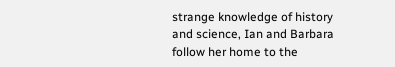strange knowledge of history and science, Ian and Barbara follow her home to the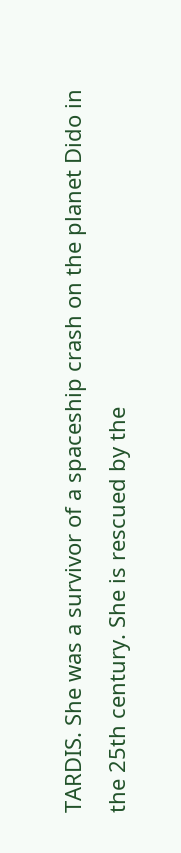TARDIS. She was a survivor of a spaceship crash on the planet Dido in the 25th century. She is rescued by the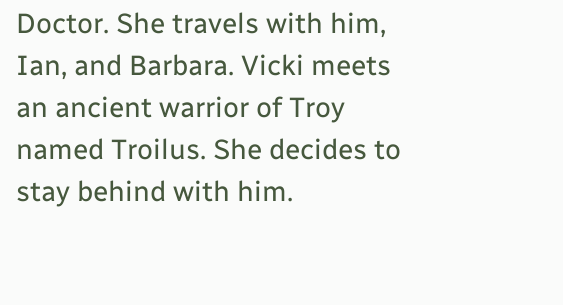Doctor. She travels with him, Ian, and Barbara. Vicki meets an ancient warrior of Troy named Troilus. She decides to stay behind with him.